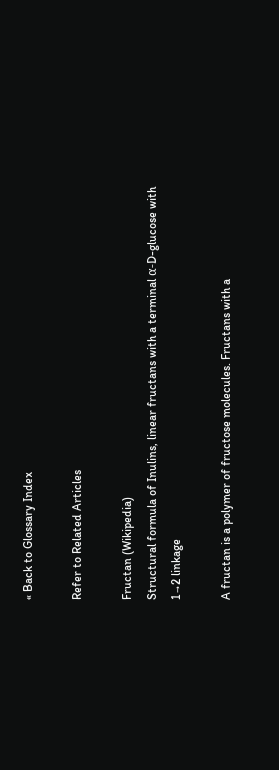« Back to Glossary Index

Refer to Related Articles

Fructan (Wikipedia)
Structural formula of Inulins, linear fructans with a terminal α-D-glucose with 1→2 linkage

A fructan is a polymer of fructose molecules. Fructans with a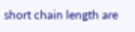short chain length are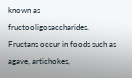known as fructooligosaccharides. Fructans occur in foods such as agave, artichokes,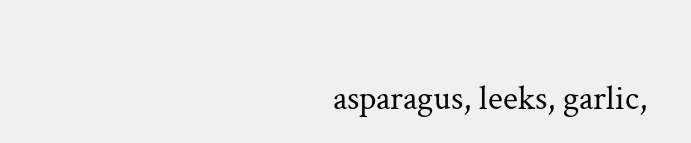asparagus, leeks, garlic,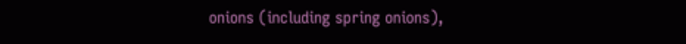onions (including spring onions),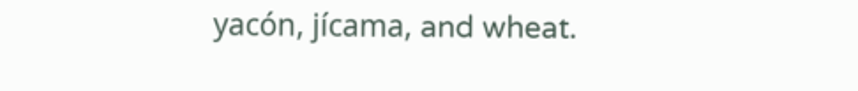yacón, jícama, and wheat.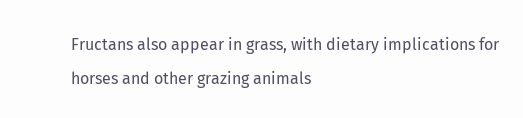Fructans also appear in grass, with dietary implications for horses and other grazing animals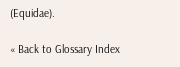(Equidae).

« Back to Glossary Index